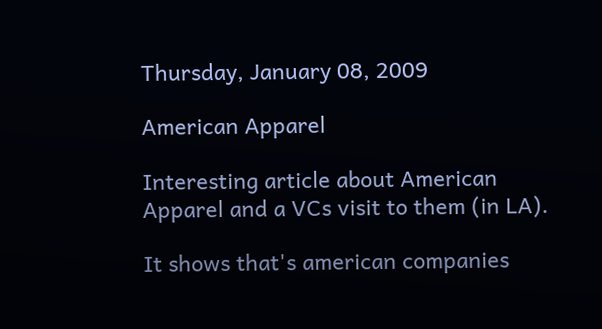Thursday, January 08, 2009

American Apparel

Interesting article about American Apparel and a VCs visit to them (in LA).

It shows that's american companies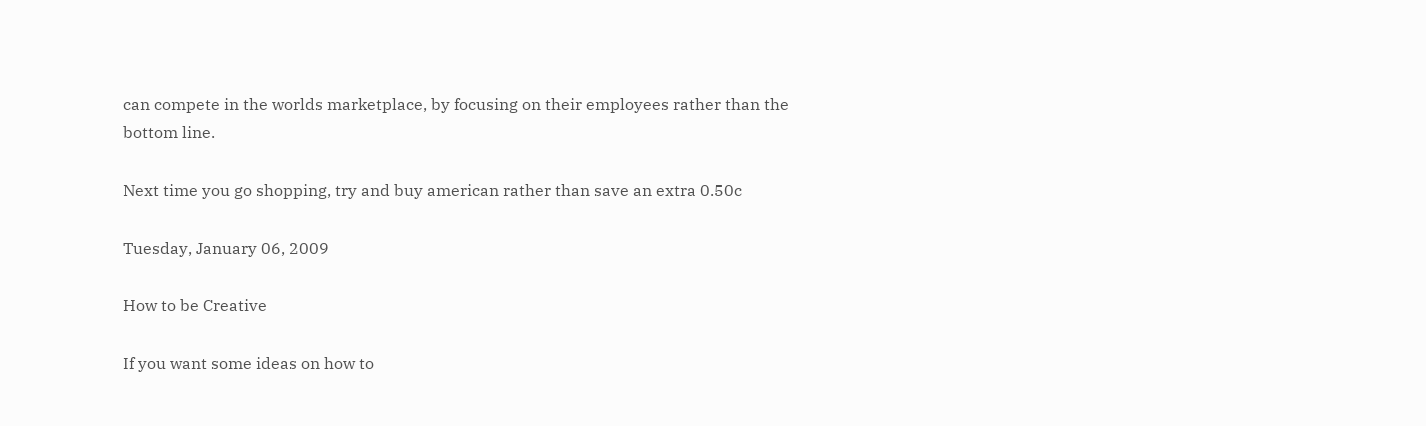can compete in the worlds marketplace, by focusing on their employees rather than the bottom line.

Next time you go shopping, try and buy american rather than save an extra 0.50c

Tuesday, January 06, 2009

How to be Creative

If you want some ideas on how to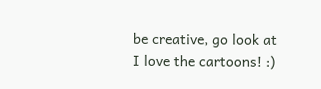be creative, go look at
I love the cartoons! :)